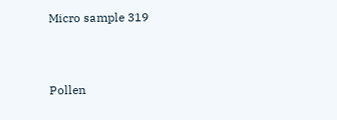Micro sample 319


Pollen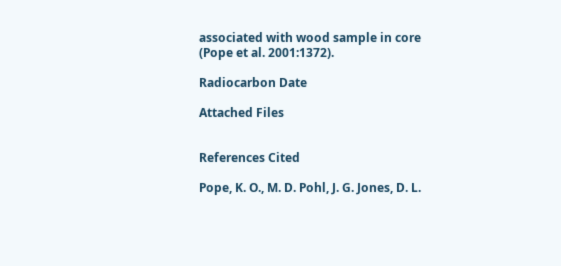associated with wood sample in core (Pope et al. 2001:1372).

Radiocarbon Date

Attached Files


References Cited

Pope, K. O., M. D. Pohl, J. G. Jones, D. L.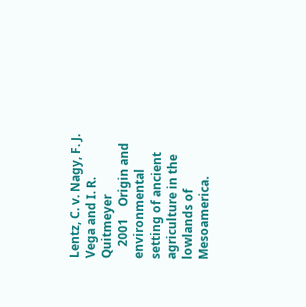Lentz, C. v. Nagy, F. J. Vega and I. R. Quitmeyer
    2001    Origin and environmental setting of ancient agriculture in the lowlands of Mesoamerica.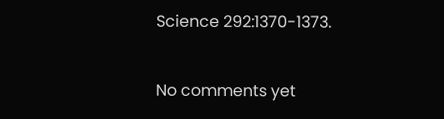Science 292:1370-1373.


No comments yet